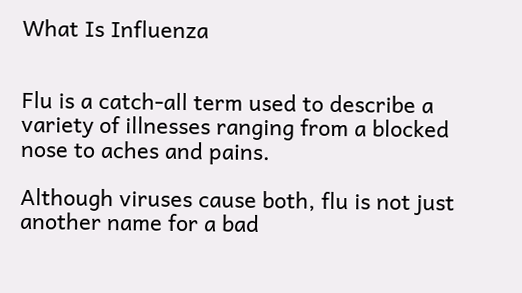What Is Influenza


Flu is a catch-all term used to describe a variety of illnesses ranging from a blocked nose to aches and pains.

Although viruses cause both, flu is not just another name for a bad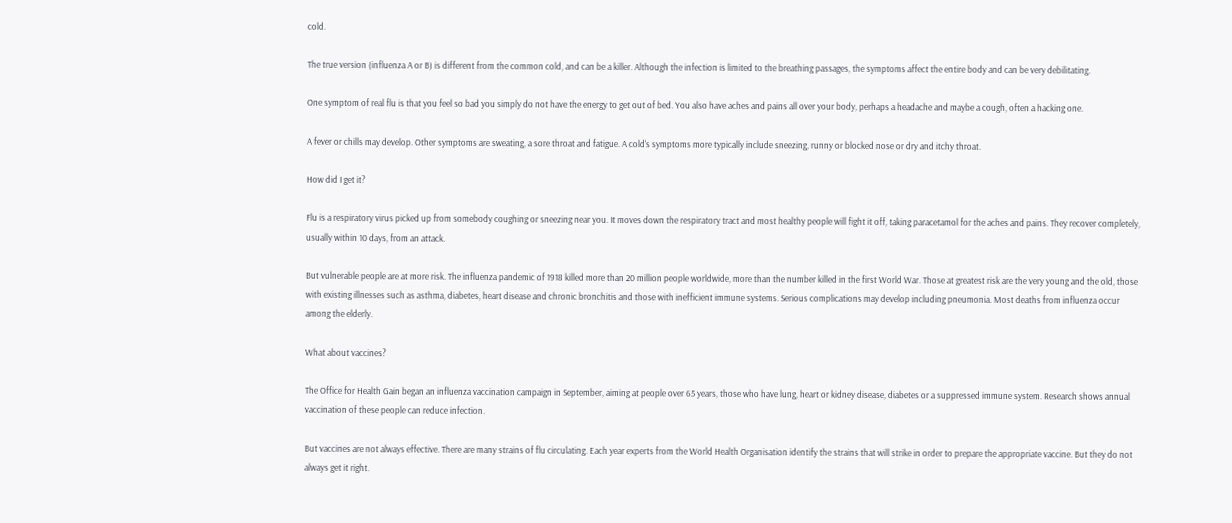cold.

The true version (influenza A or B) is different from the common cold, and can be a killer. Although the infection is limited to the breathing passages, the symptoms affect the entire body and can be very debilitating.

One symptom of real flu is that you feel so bad you simply do not have the energy to get out of bed. You also have aches and pains all over your body, perhaps a headache and maybe a cough, often a hacking one.

A fever or chills may develop. Other symptoms are sweating, a sore throat and fatigue. A cold's symptoms more typically include sneezing, runny or blocked nose or dry and itchy throat.

How did I get it?

Flu is a respiratory virus picked up from somebody coughing or sneezing near you. It moves down the respiratory tract and most healthy people will fight it off, taking paracetamol for the aches and pains. They recover completely, usually within 10 days, from an attack.

But vulnerable people are at more risk. The influenza pandemic of 1918 killed more than 20 million people worldwide, more than the number killed in the first World War. Those at greatest risk are the very young and the old, those with existing illnesses such as asthma, diabetes, heart disease and chronic bronchitis and those with inefficient immune systems. Serious complications may develop including pneumonia. Most deaths from influenza occur among the elderly.

What about vaccines?

The Office for Health Gain began an influenza vaccination campaign in September, aiming at people over 65 years, those who have lung, heart or kidney disease, diabetes or a suppressed immune system. Research shows annual vaccination of these people can reduce infection.

But vaccines are not always effective. There are many strains of flu circulating. Each year experts from the World Health Organisation identify the strains that will strike in order to prepare the appropriate vaccine. But they do not always get it right.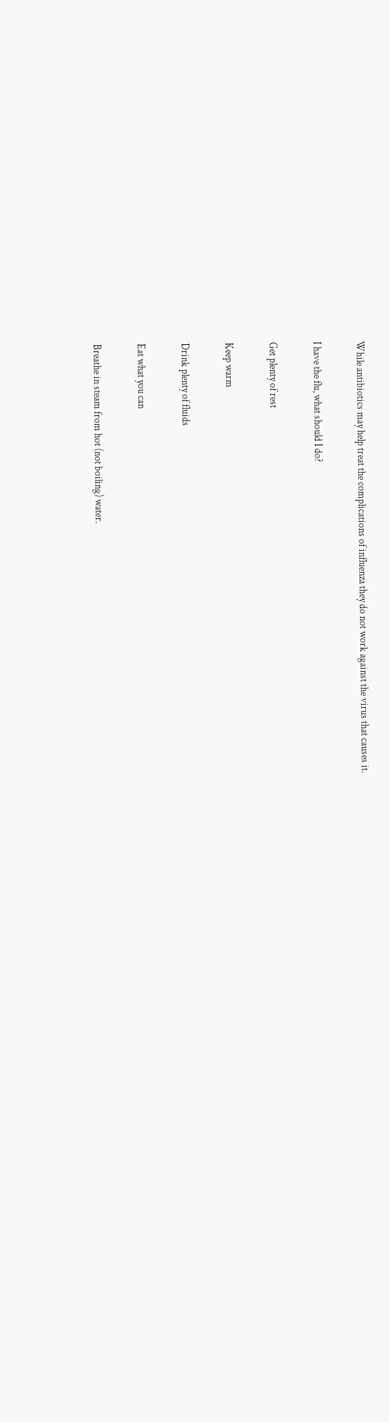While antibiotics may help treat the complications of influenza they do not work against the virus that causes it.

I have the flu, what should I do?

Get plenty of rest

Keep warm

Drink plenty of fluids

Eat what you can

Breathe in steam from hot (not boiling) water.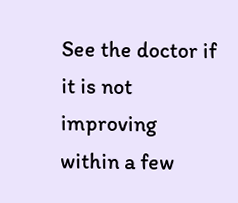See the doctor if it is not improving within a few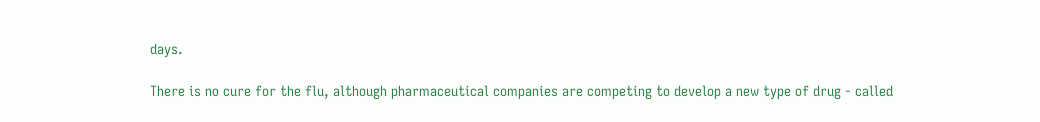days.

There is no cure for the flu, although pharmaceutical companies are competing to develop a new type of drug - called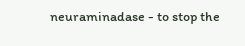neuraminadase - to stop the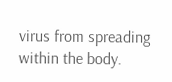virus from spreading within the body.